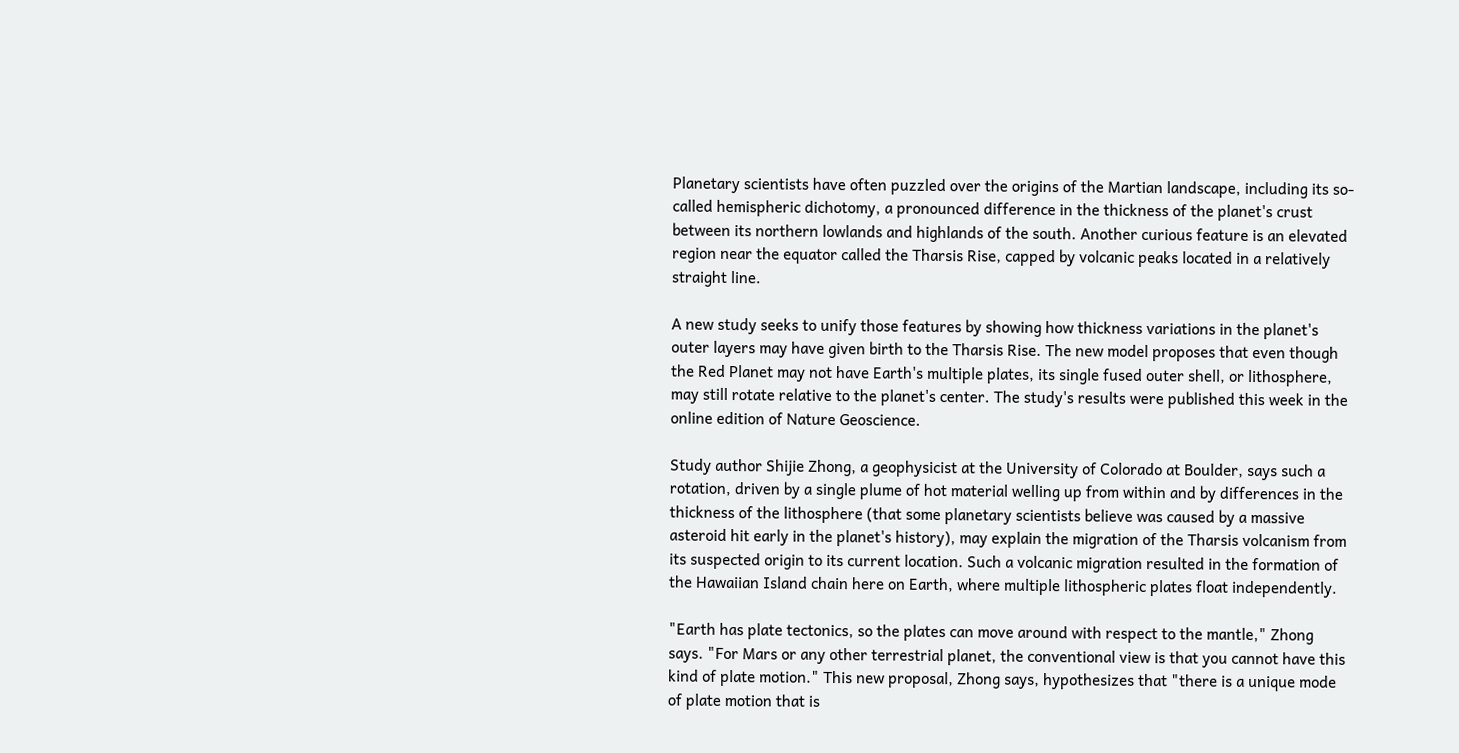Planetary scientists have often puzzled over the origins of the Martian landscape, including its so-called hemispheric dichotomy, a pronounced difference in the thickness of the planet's crust between its northern lowlands and highlands of the south. Another curious feature is an elevated region near the equator called the Tharsis Rise, capped by volcanic peaks located in a relatively straight line.

A new study seeks to unify those features by showing how thickness variations in the planet's outer layers may have given birth to the Tharsis Rise. The new model proposes that even though the Red Planet may not have Earth's multiple plates, its single fused outer shell, or lithosphere, may still rotate relative to the planet's center. The study's results were published this week in the online edition of Nature Geoscience.

Study author Shijie Zhong, a geophysicist at the University of Colorado at Boulder, says such a rotation, driven by a single plume of hot material welling up from within and by differences in the thickness of the lithosphere (that some planetary scientists believe was caused by a massive asteroid hit early in the planet's history), may explain the migration of the Tharsis volcanism from its suspected origin to its current location. Such a volcanic migration resulted in the formation of the Hawaiian Island chain here on Earth, where multiple lithospheric plates float independently.

"Earth has plate tectonics, so the plates can move around with respect to the mantle," Zhong says. "For Mars or any other terrestrial planet, the conventional view is that you cannot have this kind of plate motion." This new proposal, Zhong says, hypothesizes that "there is a unique mode of plate motion that is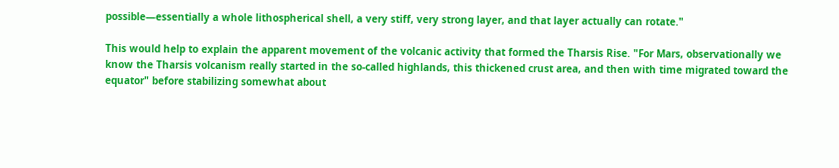possible—essentially a whole lithospherical shell, a very stiff, very strong layer, and that layer actually can rotate."

This would help to explain the apparent movement of the volcanic activity that formed the Tharsis Rise. "For Mars, observationally we know the Tharsis volcanism really started in the so-called highlands, this thickened crust area, and then with time migrated toward the equator" before stabilizing somewhat about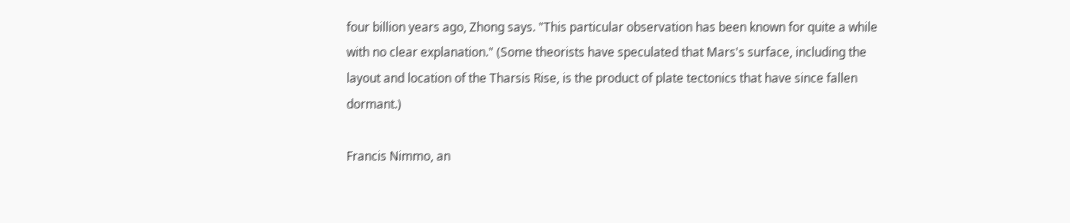four billion years ago, Zhong says. "This particular observation has been known for quite a while with no clear explanation." (Some theorists have speculated that Mars's surface, including the layout and location of the Tharsis Rise, is the product of plate tectonics that have since fallen dormant.)

Francis Nimmo, an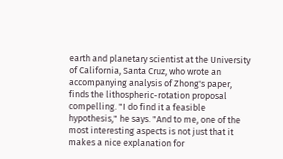earth and planetary scientist at the University of California, Santa Cruz, who wrote an accompanying analysis of Zhong's paper, finds the lithospheric-rotation proposal compelling. "I do find it a feasible hypothesis," he says. "And to me, one of the most interesting aspects is not just that it makes a nice explanation for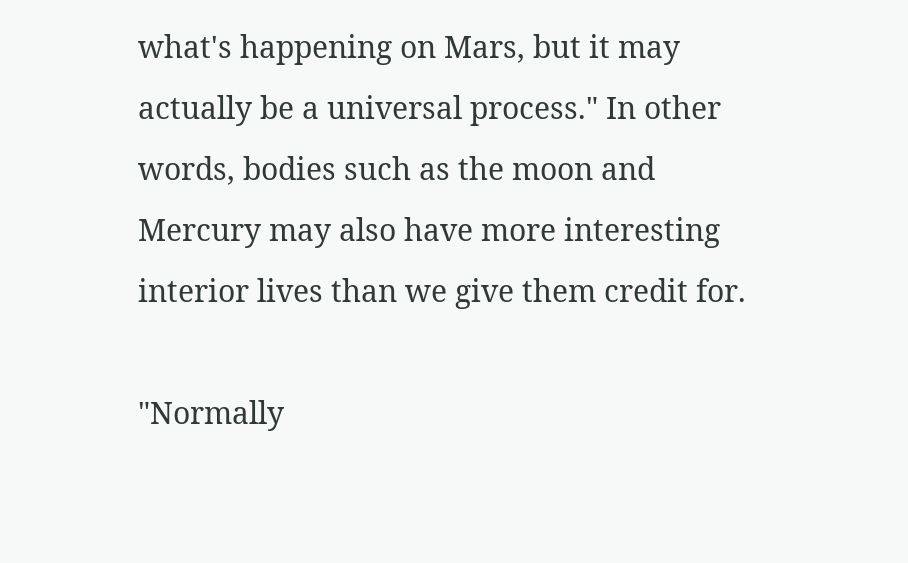what's happening on Mars, but it may actually be a universal process." In other words, bodies such as the moon and Mercury may also have more interesting interior lives than we give them credit for.

"Normally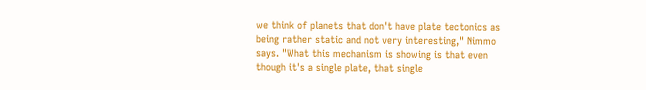we think of planets that don't have plate tectonics as being rather static and not very interesting," Nimmo says. "What this mechanism is showing is that even though it's a single plate, that single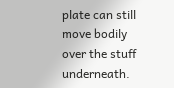plate can still move bodily over the stuff underneath.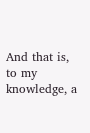And that is, to my knowledge, a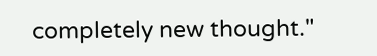completely new thought."